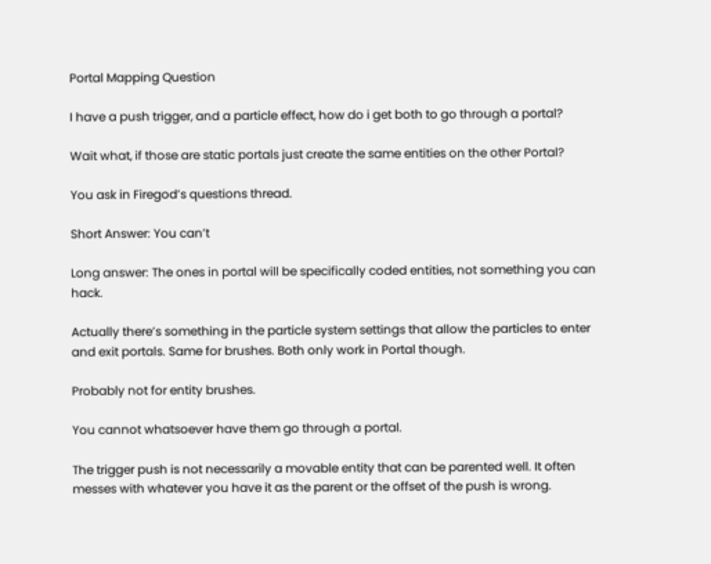Portal Mapping Question

I have a push trigger, and a particle effect, how do i get both to go through a portal?

Wait what, if those are static portals just create the same entities on the other Portal?

You ask in Firegod’s questions thread.

Short Answer: You can’t

Long answer: The ones in portal will be specifically coded entities, not something you can hack.

Actually there’s something in the particle system settings that allow the particles to enter and exit portals. Same for brushes. Both only work in Portal though.

Probably not for entity brushes.

You cannot whatsoever have them go through a portal.

The trigger push is not necessarily a movable entity that can be parented well. It often messes with whatever you have it as the parent or the offset of the push is wrong.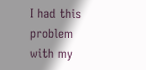I had this problem with my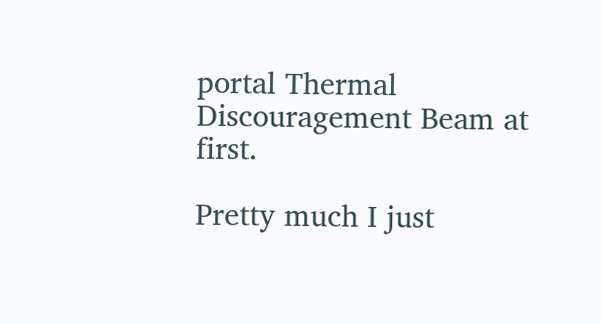portal Thermal Discouragement Beam at first.

Pretty much I just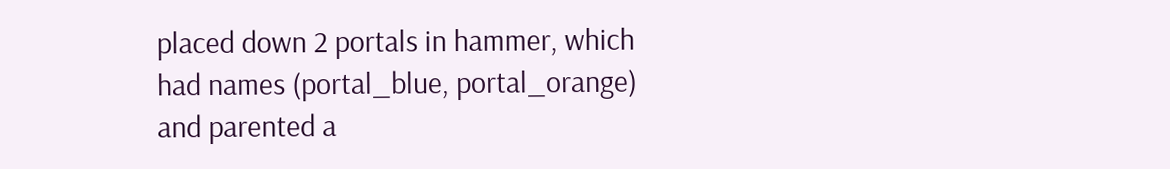placed down 2 portals in hammer, which had names (portal_blue, portal_orange) and parented a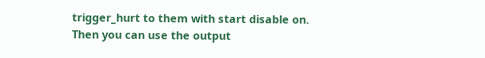trigger_hurt to them with start disable on. Then you can use the output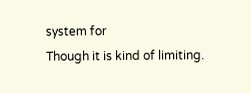system for
Though it is kind of limiting.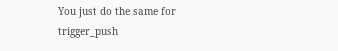You just do the same for trigger_push